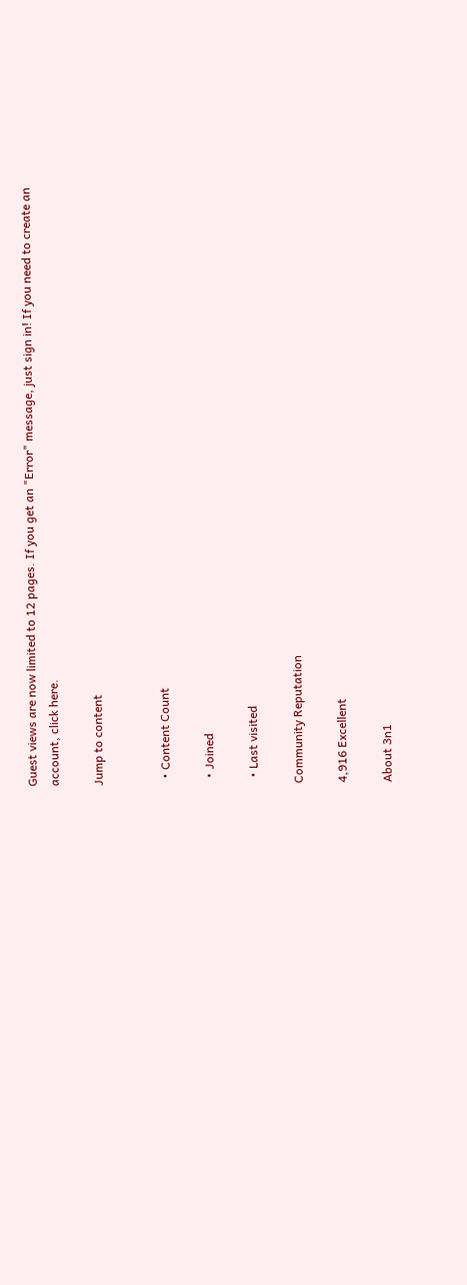Guest views are now limited to 12 pages. If you get an "Error" message, just sign in! If you need to create an account, click here.

Jump to content


  • Content Count

  • Joined

  • Last visited

Community Reputation

4,916 Excellent

About 3n1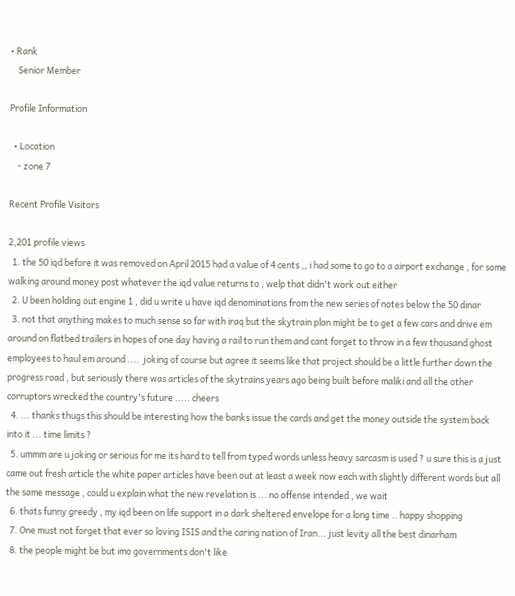• Rank
    Senior Member

Profile Information

  • Location
    - zone 7

Recent Profile Visitors

2,201 profile views
  1. the 50 iqd before it was removed on April 2015 had a value of 4 cents ,, i had some to go to a airport exchange , for some walking around money post whatever the iqd value returns to , welp that didn't work out either
  2. U been holding out engine 1 , did u write u have iqd denominations from the new series of notes below the 50 dinar
  3. not that anything makes to much sense so far with iraq but the skytrain plan might be to get a few cars and drive em around on flatbed trailers in hopes of one day having a rail to run them and cant forget to throw in a few thousand ghost employees to haul em around ....  joking of course but agree it seems like that project should be a little further down the progress road , but seriously there was articles of the skytrains years ago being built before maliki and all the other corruptors wrecked the country's future ..... cheers
  4. ... thanks thugs this should be interesting how the banks issue the cards and get the money outside the system back into it ... time limits ?
  5. ummm are u joking or serious for me its hard to tell from typed words unless heavy sarcasm is used ? u sure this is a just came out fresh article the white paper articles have been out at least a week now each with slightly different words but all the same message , could u explain what the new revelation is ... no offense intended , we wait
  6. thats funny greedy , my iqd been on life support in a dark sheltered envelope for a long time .. happy shopping
  7. One must not forget that ever so loving ISIS and the caring nation of Iran... just levity all the best dinarham
  8. the people might be but imo governments don't like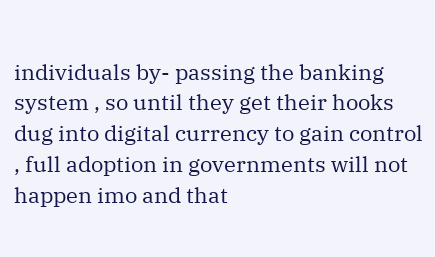individuals by- passing the banking system , so until they get their hooks dug into digital currency to gain control , full adoption in governments will not happen imo and that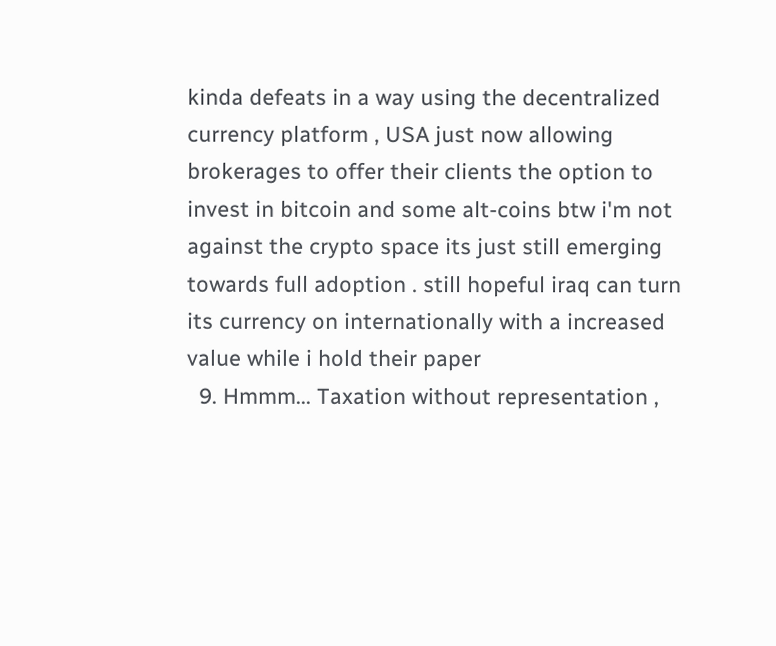kinda defeats in a way using the decentralized currency platform , USA just now allowing brokerages to offer their clients the option to invest in bitcoin and some alt-coins btw i'm not against the crypto space its just still emerging towards full adoption . still hopeful iraq can turn its currency on internationally with a increased value while i hold their paper
  9. Hmmm... Taxation without representation ,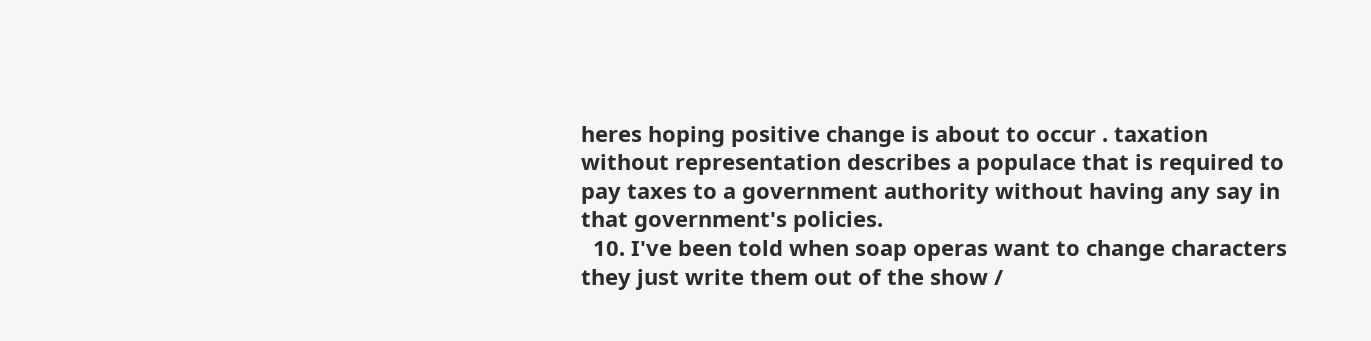heres hoping positive change is about to occur . taxation without representation describes a populace that is required to pay taxes to a government authority without having any say in that government's policies.
  10. I've been told when soap operas want to change characters they just write them out of the show /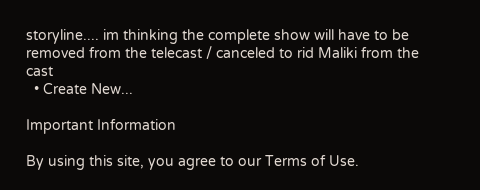storyline.... im thinking the complete show will have to be removed from the telecast / canceled to rid Maliki from the cast
  • Create New...

Important Information

By using this site, you agree to our Terms of Use.